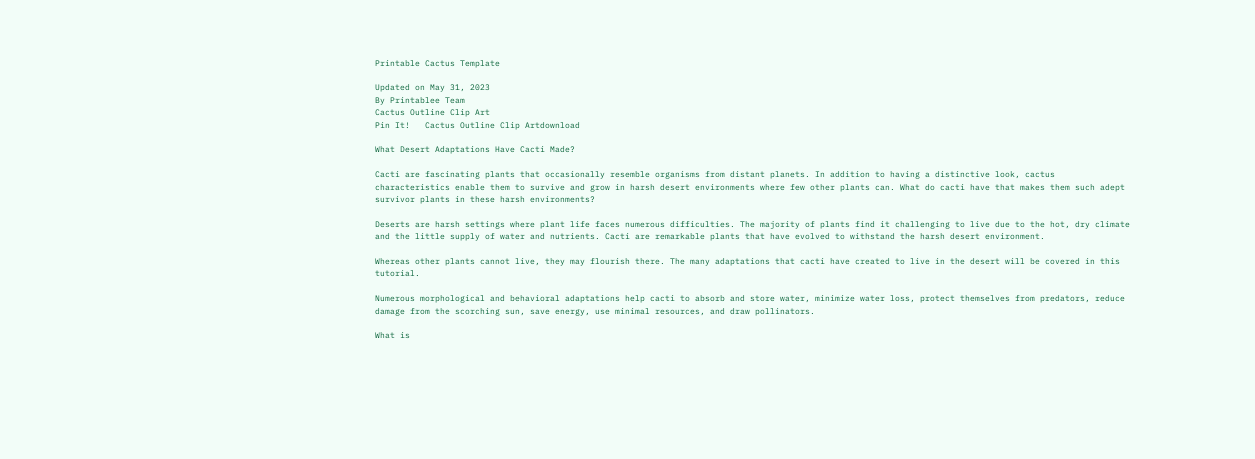Printable Cactus Template

Updated on May 31, 2023
By Printablee Team
Cactus Outline Clip Art
Pin It!   Cactus Outline Clip Artdownload

What Desert Adaptations Have Cacti Made?

Cacti are fascinating plants that occasionally resemble organisms from distant planets. In addition to having a distinctive look, cactus characteristics enable them to survive and grow in harsh desert environments where few other plants can. What do cacti have that makes them such adept survivor plants in these harsh environments?

Deserts are harsh settings where plant life faces numerous difficulties. The majority of plants find it challenging to live due to the hot, dry climate and the little supply of water and nutrients. Cacti are remarkable plants that have evolved to withstand the harsh desert environment.

Whereas other plants cannot live, they may flourish there. The many adaptations that cacti have created to live in the desert will be covered in this tutorial.

Numerous morphological and behavioral adaptations help cacti to absorb and store water, minimize water loss, protect themselves from predators, reduce damage from the scorching sun, save energy, use minimal resources, and draw pollinators.

What is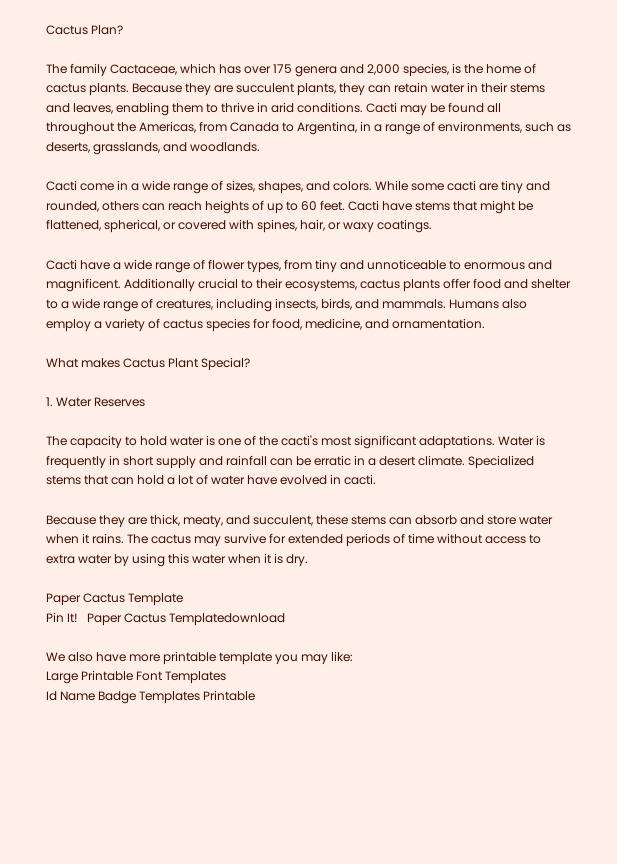Cactus Plan?

The family Cactaceae, which has over 175 genera and 2,000 species, is the home of cactus plants. Because they are succulent plants, they can retain water in their stems and leaves, enabling them to thrive in arid conditions. Cacti may be found all throughout the Americas, from Canada to Argentina, in a range of environments, such as deserts, grasslands, and woodlands.

Cacti come in a wide range of sizes, shapes, and colors. While some cacti are tiny and rounded, others can reach heights of up to 60 feet. Cacti have stems that might be flattened, spherical, or covered with spines, hair, or waxy coatings.

Cacti have a wide range of flower types, from tiny and unnoticeable to enormous and magnificent. Additionally crucial to their ecosystems, cactus plants offer food and shelter to a wide range of creatures, including insects, birds, and mammals. Humans also employ a variety of cactus species for food, medicine, and ornamentation.

What makes Cactus Plant Special?

1. Water Reserves

The capacity to hold water is one of the cacti's most significant adaptations. Water is frequently in short supply and rainfall can be erratic in a desert climate. Specialized stems that can hold a lot of water have evolved in cacti.

Because they are thick, meaty, and succulent, these stems can absorb and store water when it rains. The cactus may survive for extended periods of time without access to extra water by using this water when it is dry.

Paper Cactus Template
Pin It!   Paper Cactus Templatedownload

We also have more printable template you may like:
Large Printable Font Templates
Id Name Badge Templates Printable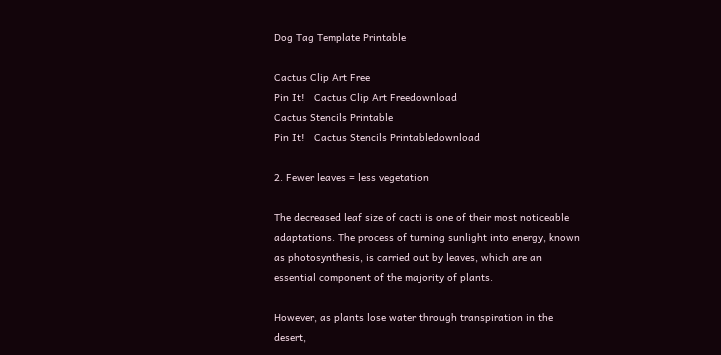Dog Tag Template Printable

Cactus Clip Art Free
Pin It!   Cactus Clip Art Freedownload
Cactus Stencils Printable
Pin It!   Cactus Stencils Printabledownload

2. Fewer leaves = less vegetation

The decreased leaf size of cacti is one of their most noticeable adaptations. The process of turning sunlight into energy, known as photosynthesis, is carried out by leaves, which are an essential component of the majority of plants.

However, as plants lose water through transpiration in the desert,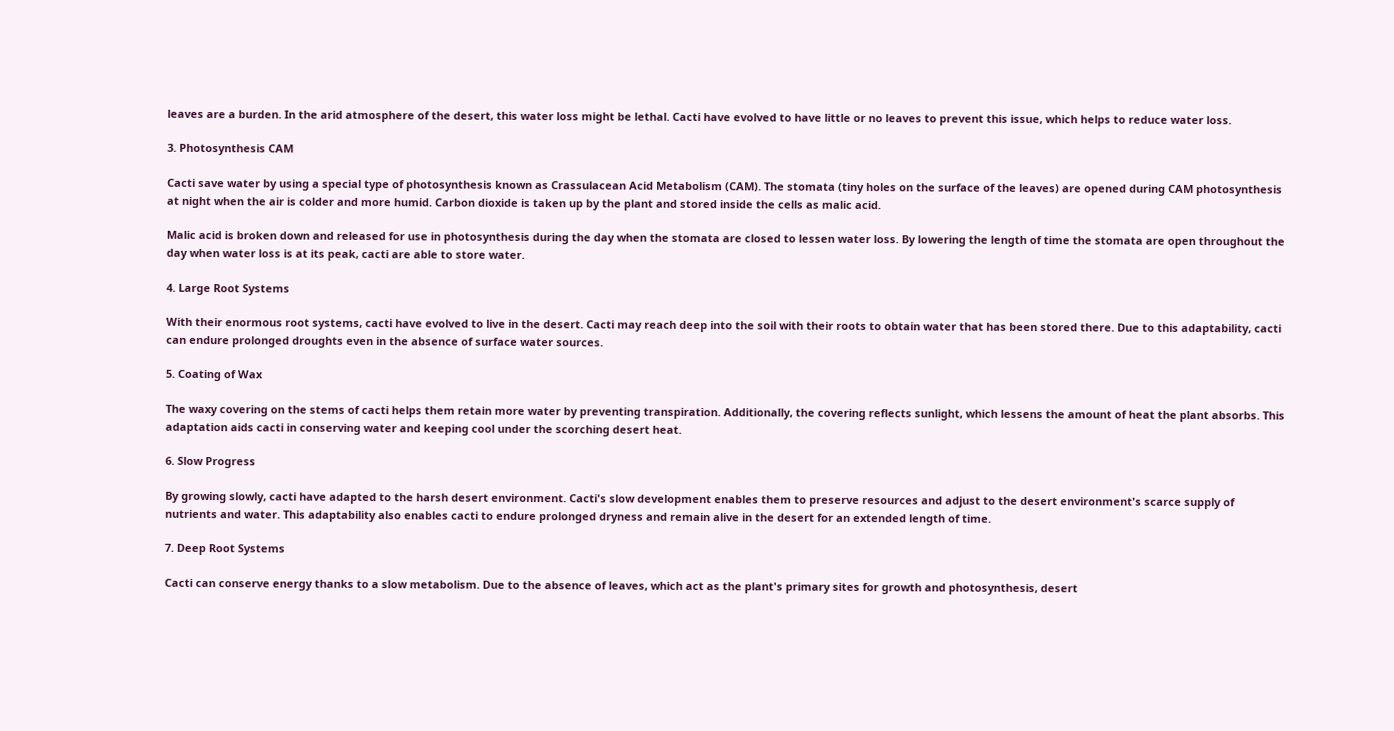leaves are a burden. In the arid atmosphere of the desert, this water loss might be lethal. Cacti have evolved to have little or no leaves to prevent this issue, which helps to reduce water loss.

3. Photosynthesis CAM

Cacti save water by using a special type of photosynthesis known as Crassulacean Acid Metabolism (CAM). The stomata (tiny holes on the surface of the leaves) are opened during CAM photosynthesis at night when the air is colder and more humid. Carbon dioxide is taken up by the plant and stored inside the cells as malic acid.

Malic acid is broken down and released for use in photosynthesis during the day when the stomata are closed to lessen water loss. By lowering the length of time the stomata are open throughout the day when water loss is at its peak, cacti are able to store water.

4. Large Root Systems

With their enormous root systems, cacti have evolved to live in the desert. Cacti may reach deep into the soil with their roots to obtain water that has been stored there. Due to this adaptability, cacti can endure prolonged droughts even in the absence of surface water sources.

5. Coating of Wax

The waxy covering on the stems of cacti helps them retain more water by preventing transpiration. Additionally, the covering reflects sunlight, which lessens the amount of heat the plant absorbs. This adaptation aids cacti in conserving water and keeping cool under the scorching desert heat.

6. Slow Progress

By growing slowly, cacti have adapted to the harsh desert environment. Cacti's slow development enables them to preserve resources and adjust to the desert environment's scarce supply of nutrients and water. This adaptability also enables cacti to endure prolonged dryness and remain alive in the desert for an extended length of time.

7. Deep Root Systems

Cacti can conserve energy thanks to a slow metabolism. Due to the absence of leaves, which act as the plant's primary sites for growth and photosynthesis, desert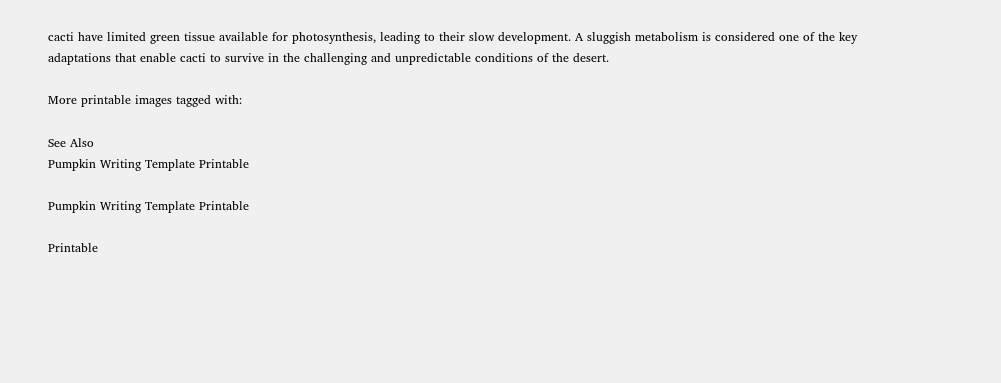cacti have limited green tissue available for photosynthesis, leading to their slow development. A sluggish metabolism is considered one of the key adaptations that enable cacti to survive in the challenging and unpredictable conditions of the desert.

More printable images tagged with:

See Also
Pumpkin Writing Template Printable

Pumpkin Writing Template Printable

Printable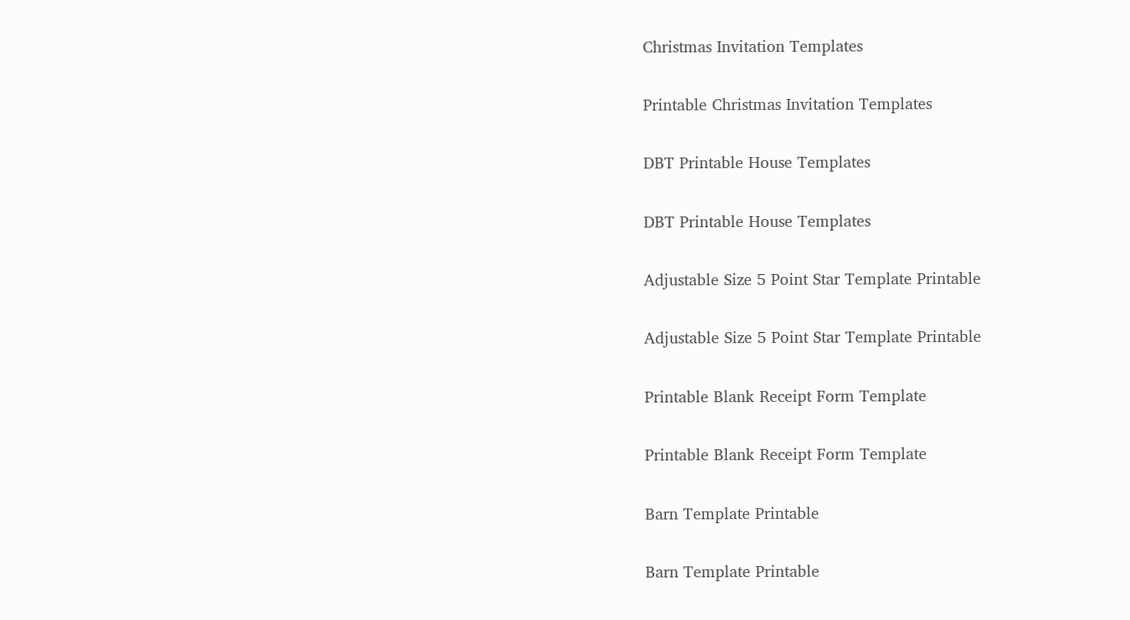Christmas Invitation Templates

Printable Christmas Invitation Templates

DBT Printable House Templates

DBT Printable House Templates

Adjustable Size 5 Point Star Template Printable

Adjustable Size 5 Point Star Template Printable

Printable Blank Receipt Form Template

Printable Blank Receipt Form Template

Barn Template Printable

Barn Template Printable